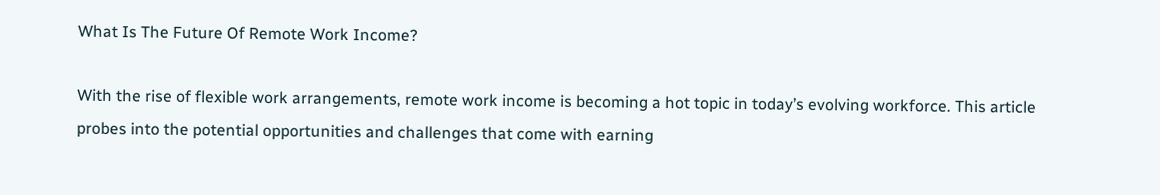What Is The Future Of Remote Work Income?

With the rise of flexible work arrangements, remote work income is becoming a hot topic in today’s evolving workforce. This article probes into the potential opportunities and challenges that come with earning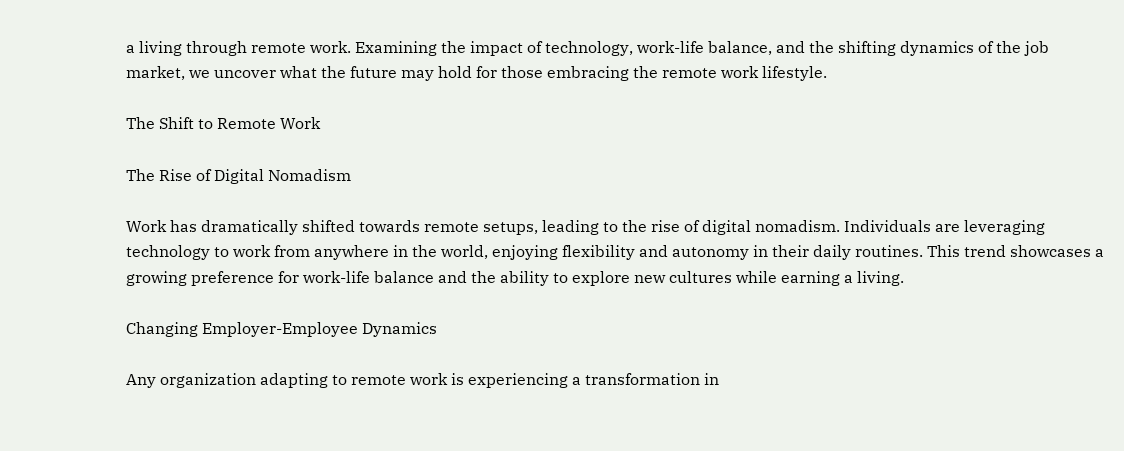a living through remote work. Examining the impact of technology, work-life balance, and the shifting dynamics of the job market, we uncover what the future may hold for those embracing the remote work lifestyle.

The Shift to Remote Work

The Rise of Digital Nomadism

Work has dramatically shifted towards remote setups, leading to the rise of digital nomadism. Individuals are leveraging technology to work from anywhere in the world, enjoying flexibility and autonomy in their daily routines. This trend showcases a growing preference for work-life balance and the ability to explore new cultures while earning a living.

Changing Employer-Employee Dynamics

Any organization adapting to remote work is experiencing a transformation in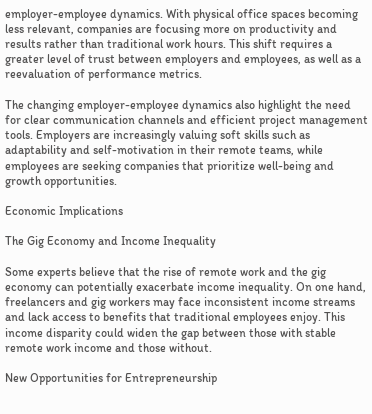employer-employee dynamics. With physical office spaces becoming less relevant, companies are focusing more on productivity and results rather than traditional work hours. This shift requires a greater level of trust between employers and employees, as well as a reevaluation of performance metrics.

The changing employer-employee dynamics also highlight the need for clear communication channels and efficient project management tools. Employers are increasingly valuing soft skills such as adaptability and self-motivation in their remote teams, while employees are seeking companies that prioritize well-being and growth opportunities.

Economic Implications

The Gig Economy and Income Inequality

Some experts believe that the rise of remote work and the gig economy can potentially exacerbate income inequality. On one hand, freelancers and gig workers may face inconsistent income streams and lack access to benefits that traditional employees enjoy. This income disparity could widen the gap between those with stable remote work income and those without.

New Opportunities for Entrepreneurship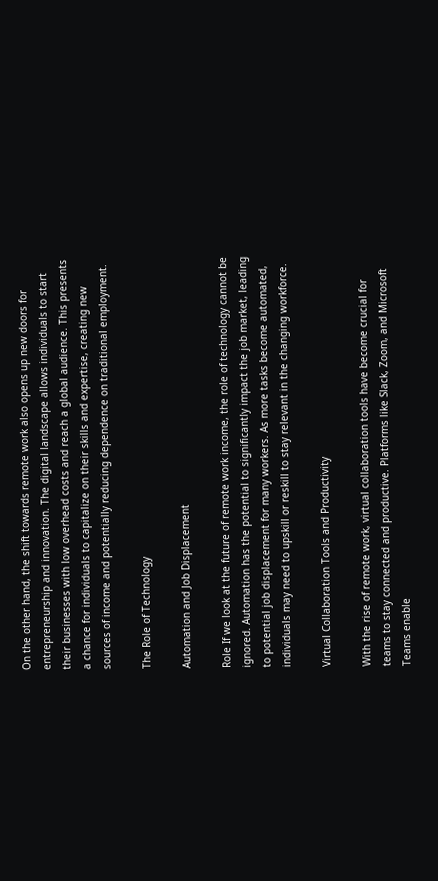On the other hand, the shift towards remote work also opens up new doors for entrepreneurship and innovation. The digital landscape allows individuals to start their businesses with low overhead costs and reach a global audience. This presents a chance for individuals to capitalize on their skills and expertise, creating new sources of income and potentially reducing dependence on traditional employment.

The Role of Technology

Automation and Job Displacement

Role If we look at the future of remote work income, the role of technology cannot be ignored. Automation has the potential to significantly impact the job market, leading to potential job displacement for many workers. As more tasks become automated, individuals may need to upskill or reskill to stay relevant in the changing workforce.

Virtual Collaboration Tools and Productivity

With the rise of remote work, virtual collaboration tools have become crucial for teams to stay connected and productive. Platforms like Slack, Zoom, and Microsoft Teams enable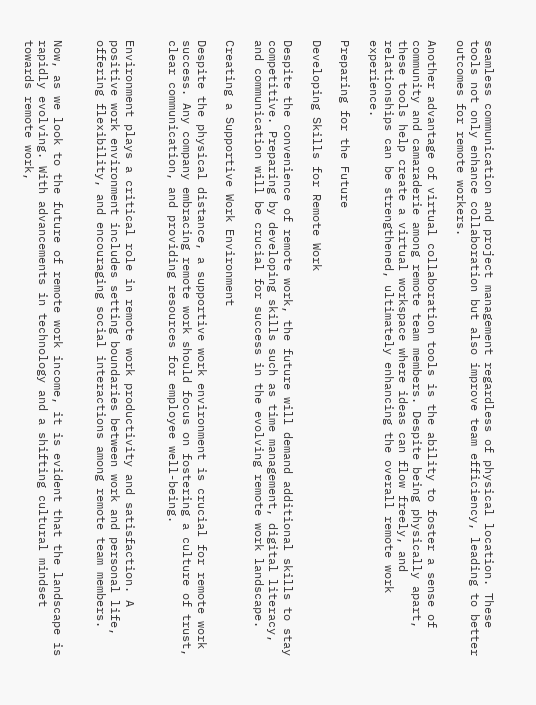seamless communication and project management regardless of physical location. These tools not only enhance collaboration but also improve team efficiency, leading to better outcomes for remote workers.

Another advantage of virtual collaboration tools is the ability to foster a sense of community and camaraderie among remote team members. Despite being physically apart, these tools help create a virtual workspace where ideas can flow freely, and relationships can be strengthened, ultimately enhancing the overall remote work experience.

Preparing for the Future

Developing Skills for Remote Work

Despite the convenience of remote work, the future will demand additional skills to stay competitive. Preparing by developing skills such as time management, digital literacy, and communication will be crucial for success in the evolving remote work landscape.

Creating a Supportive Work Environment

Despite the physical distance, a supportive work environment is crucial for remote work success. Any company embracing remote work should focus on fostering a culture of trust, clear communication, and providing resources for employee well-being.


Environment plays a critical role in remote work productivity and satisfaction. A positive work environment includes setting boundaries between work and personal life, offering flexibility, and encouraging social interactions among remote team members.


Now, as we look to the future of remote work income, it is evident that the landscape is rapidly evolving. With advancements in technology and a shifting cultural mindset towards remote work,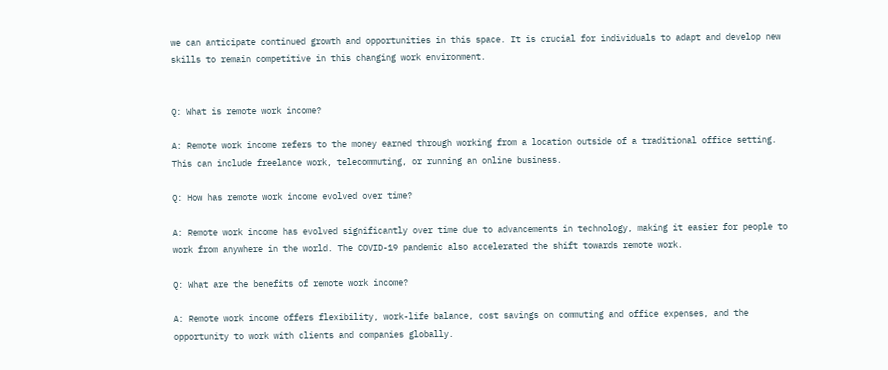we can anticipate continued growth and opportunities in this space. It is crucial for individuals to adapt and develop new skills to remain competitive in this changing work environment.


Q: What is remote work income?

A: Remote work income refers to the money earned through working from a location outside of a traditional office setting. This can include freelance work, telecommuting, or running an online business.

Q: How has remote work income evolved over time?

A: Remote work income has evolved significantly over time due to advancements in technology, making it easier for people to work from anywhere in the world. The COVID-19 pandemic also accelerated the shift towards remote work.

Q: What are the benefits of remote work income?

A: Remote work income offers flexibility, work-life balance, cost savings on commuting and office expenses, and the opportunity to work with clients and companies globally.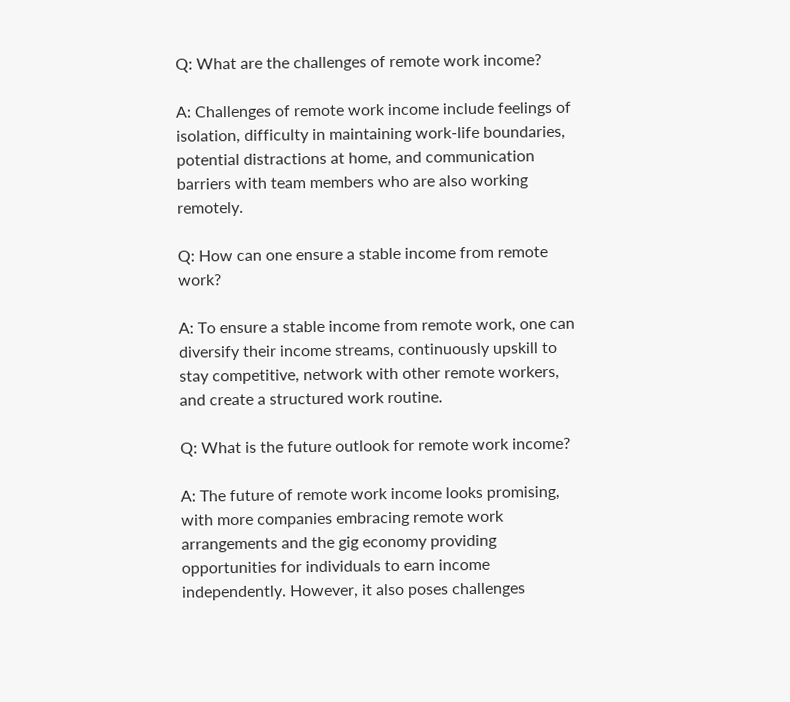Q: What are the challenges of remote work income?

A: Challenges of remote work income include feelings of isolation, difficulty in maintaining work-life boundaries, potential distractions at home, and communication barriers with team members who are also working remotely.

Q: How can one ensure a stable income from remote work?

A: To ensure a stable income from remote work, one can diversify their income streams, continuously upskill to stay competitive, network with other remote workers, and create a structured work routine.

Q: What is the future outlook for remote work income?

A: The future of remote work income looks promising, with more companies embracing remote work arrangements and the gig economy providing opportunities for individuals to earn income independently. However, it also poses challenges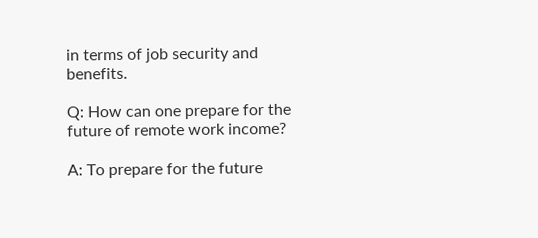in terms of job security and benefits.

Q: How can one prepare for the future of remote work income?

A: To prepare for the future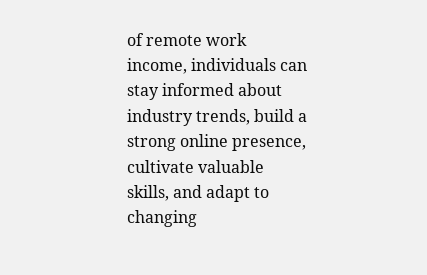of remote work income, individuals can stay informed about industry trends, build a strong online presence, cultivate valuable skills, and adapt to changing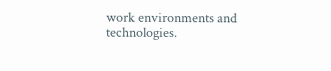work environments and technologies.